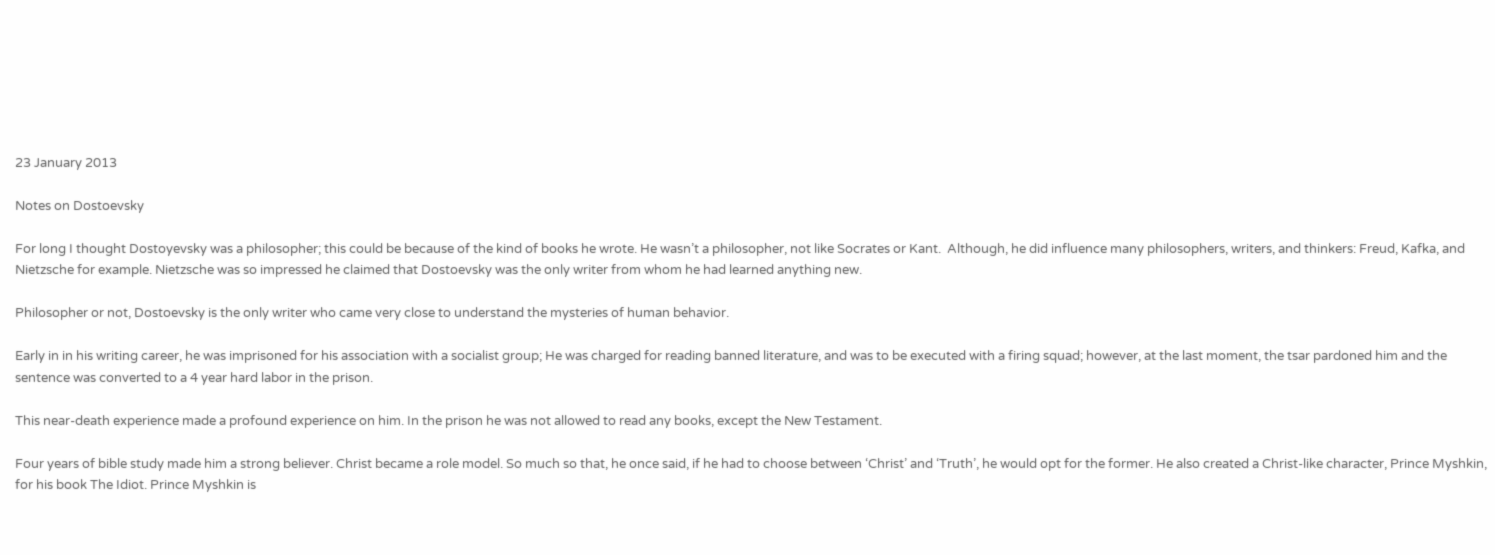23 January 2013

Notes on Dostoevsky

For long I thought Dostoyevsky was a philosopher; this could be because of the kind of books he wrote. He wasn’t a philosopher, not like Socrates or Kant.  Although, he did influence many philosophers, writers, and thinkers: Freud, Kafka, and Nietzsche for example. Nietzsche was so impressed he claimed that Dostoevsky was the only writer from whom he had learned anything new.

Philosopher or not, Dostoevsky is the only writer who came very close to understand the mysteries of human behavior.

Early in in his writing career, he was imprisoned for his association with a socialist group; He was charged for reading banned literature, and was to be executed with a firing squad; however, at the last moment, the tsar pardoned him and the sentence was converted to a 4 year hard labor in the prison.

This near-death experience made a profound experience on him. In the prison he was not allowed to read any books, except the New Testament.

Four years of bible study made him a strong believer. Christ became a role model. So much so that, he once said, if he had to choose between ‘Christ’ and ‘Truth’, he would opt for the former. He also created a Christ-like character, Prince Myshkin,  for his book The Idiot. Prince Myshkin is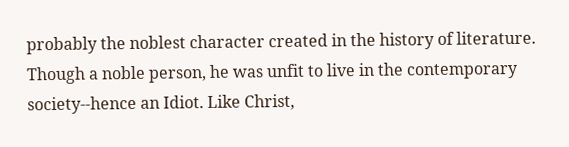probably the noblest character created in the history of literature. Though a noble person, he was unfit to live in the contemporary society--hence an Idiot. Like Christ,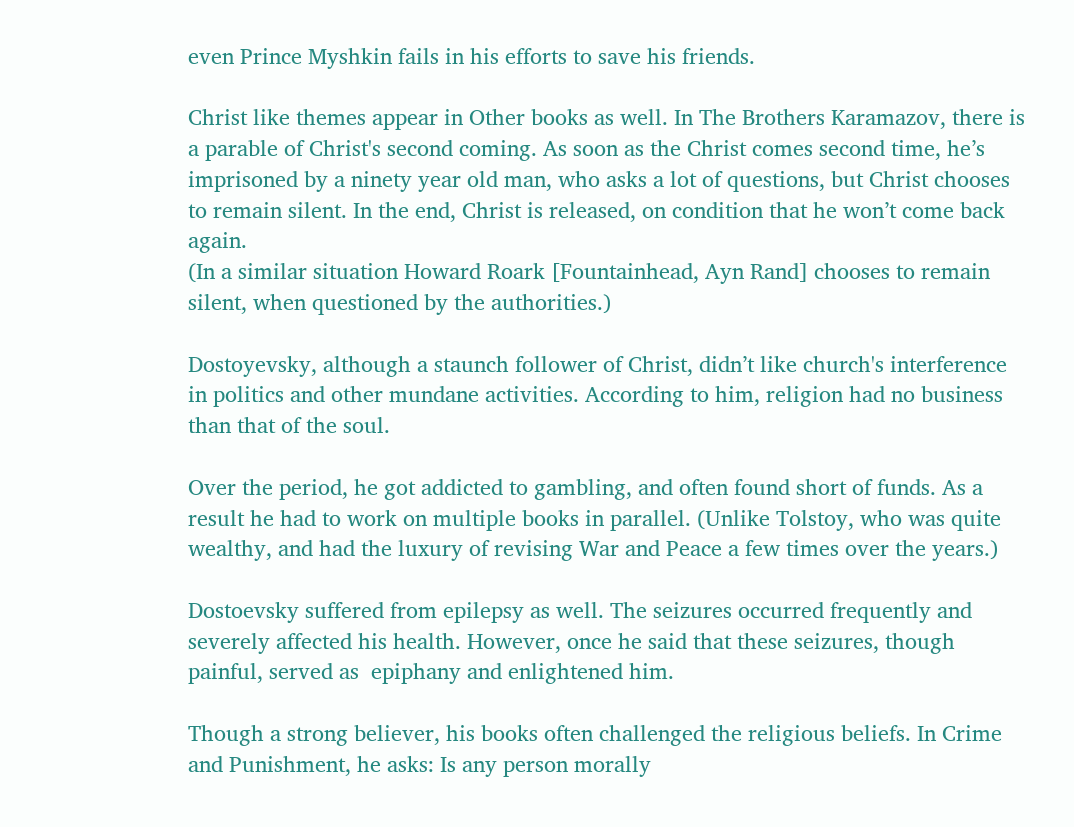even Prince Myshkin fails in his efforts to save his friends.

Christ like themes appear in Other books as well. In The Brothers Karamazov, there is a parable of Christ's second coming. As soon as the Christ comes second time, he’s imprisoned by a ninety year old man, who asks a lot of questions, but Christ chooses to remain silent. In the end, Christ is released, on condition that he won’t come back again.
(In a similar situation Howard Roark [Fountainhead, Ayn Rand] chooses to remain silent, when questioned by the authorities.)

Dostoyevsky, although a staunch follower of Christ, didn’t like church's interference in politics and other mundane activities. According to him, religion had no business than that of the soul.

Over the period, he got addicted to gambling, and often found short of funds. As a result he had to work on multiple books in parallel. (Unlike Tolstoy, who was quite wealthy, and had the luxury of revising War and Peace a few times over the years.)

Dostoevsky suffered from epilepsy as well. The seizures occurred frequently and severely affected his health. However, once he said that these seizures, though painful, served as  epiphany and enlightened him.

Though a strong believer, his books often challenged the religious beliefs. In Crime and Punishment, he asks: Is any person morally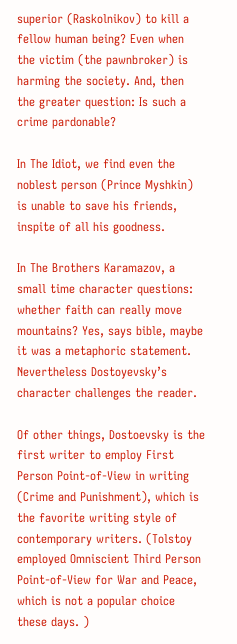superior (Raskolnikov) to kill a fellow human being? Even when the victim (the pawnbroker) is harming the society. And, then the greater question: Is such a crime pardonable?

In The Idiot, we find even the noblest person (Prince Myshkin) is unable to save his friends, inspite of all his goodness.

In The Brothers Karamazov, a small time character questions: whether faith can really move mountains? Yes, says bible, maybe it was a metaphoric statement. Nevertheless Dostoyevsky’s character challenges the reader.

Of other things, Dostoevsky is the first writer to employ First Person Point-of-View in writing (Crime and Punishment), which is the favorite writing style of contemporary writers. (Tolstoy employed Omniscient Third Person Point-of-View for War and Peace, which is not a popular choice these days. )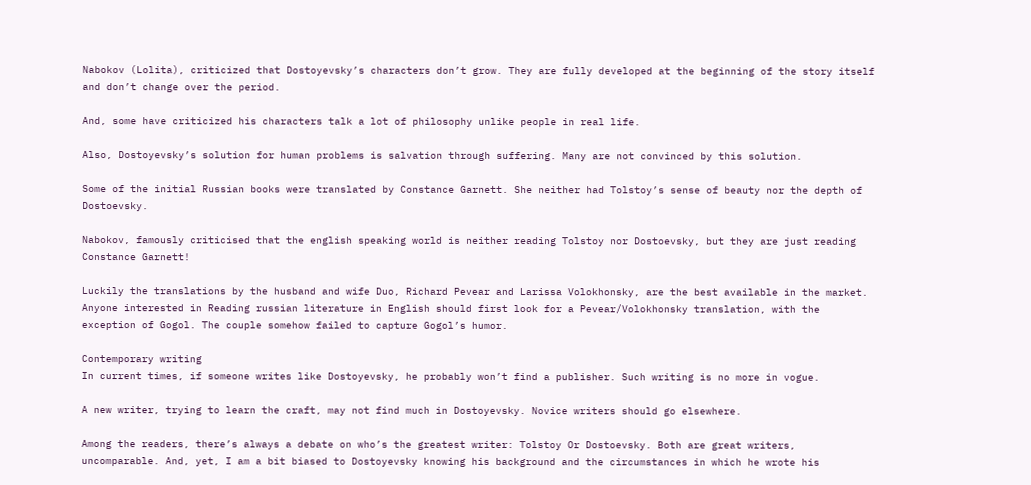Nabokov (Lolita), criticized that Dostoyevsky’s characters don’t grow. They are fully developed at the beginning of the story itself and don’t change over the period.

And, some have criticized his characters talk a lot of philosophy unlike people in real life.

Also, Dostoyevsky’s solution for human problems is salvation through suffering. Many are not convinced by this solution.

Some of the initial Russian books were translated by Constance Garnett. She neither had Tolstoy’s sense of beauty nor the depth of Dostoevsky.

Nabokov, famously criticised that the english speaking world is neither reading Tolstoy nor Dostoevsky, but they are just reading Constance Garnett!

Luckily the translations by the husband and wife Duo, Richard Pevear and Larissa Volokhonsky, are the best available in the market. Anyone interested in Reading russian literature in English should first look for a Pevear/Volokhonsky translation, with the exception of Gogol. The couple somehow failed to capture Gogol’s humor.

Contemporary writing
In current times, if someone writes like Dostoyevsky, he probably won’t find a publisher. Such writing is no more in vogue.

A new writer, trying to learn the craft, may not find much in Dostoyevsky. Novice writers should go elsewhere.

Among the readers, there’s always a debate on who’s the greatest writer: Tolstoy Or Dostoevsky. Both are great writers, uncomparable. And, yet, I am a bit biased to Dostoyevsky knowing his background and the circumstances in which he wrote his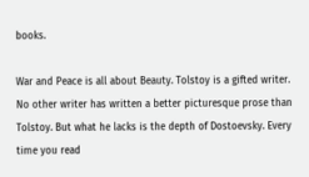books.

War and Peace is all about Beauty. Tolstoy is a gifted writer. No other writer has written a better picturesque prose than Tolstoy. But what he lacks is the depth of Dostoevsky. Every time you read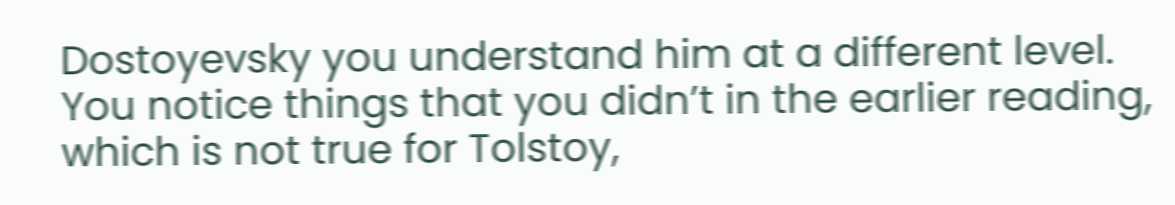Dostoyevsky you understand him at a different level. You notice things that you didn’t in the earlier reading, which is not true for Tolstoy,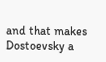and that makes Dostoevsky a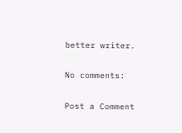better writer.

No comments:

Post a Comment